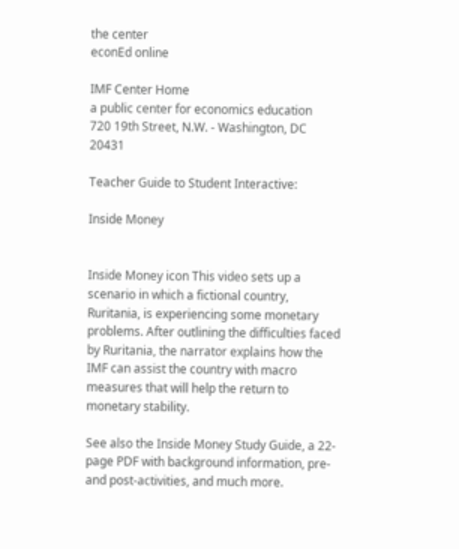the center
econEd online

IMF Center Home
a public center for economics education
720 19th Street, N.W. - Washington, DC 20431

Teacher Guide to Student Interactive:

Inside Money


Inside Money icon This video sets up a scenario in which a fictional country, Ruritania, is experiencing some monetary problems. After outlining the difficulties faced by Ruritania, the narrator explains how the IMF can assist the country with macro measures that will help the return to monetary stability.

See also the Inside Money Study Guide, a 22-page PDF with background information, pre- and post-activities, and much more.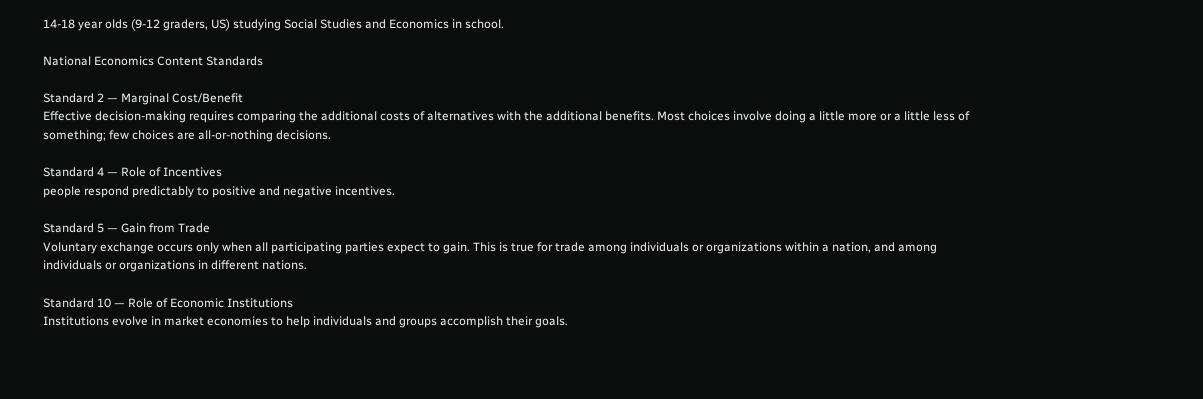14-18 year olds (9-12 graders, US) studying Social Studies and Economics in school.

National Economics Content Standards

Standard 2 — Marginal Cost/Benefit
Effective decision-making requires comparing the additional costs of alternatives with the additional benefits. Most choices involve doing a little more or a little less of something; few choices are all-or-nothing decisions.

Standard 4 — Role of Incentives
people respond predictably to positive and negative incentives.

Standard 5 — Gain from Trade
Voluntary exchange occurs only when all participating parties expect to gain. This is true for trade among individuals or organizations within a nation, and among individuals or organizations in different nations.

Standard 10 — Role of Economic Institutions
Institutions evolve in market economies to help individuals and groups accomplish their goals.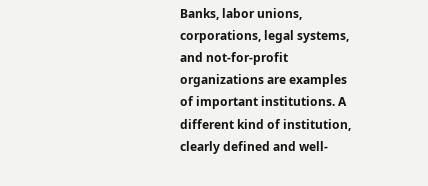Banks, labor unions, corporations, legal systems, and not-for-profit organizations are examples of important institutions. A different kind of institution, clearly defined and well-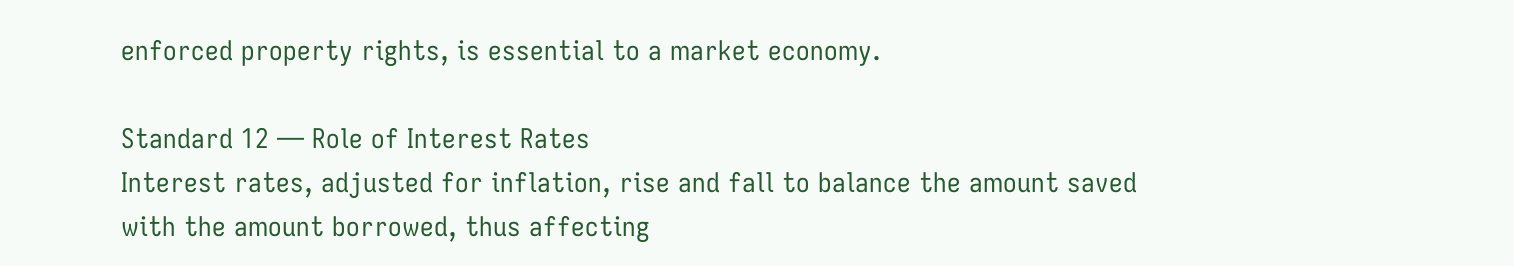enforced property rights, is essential to a market economy.

Standard 12 — Role of Interest Rates
Interest rates, adjusted for inflation, rise and fall to balance the amount saved with the amount borrowed, thus affecting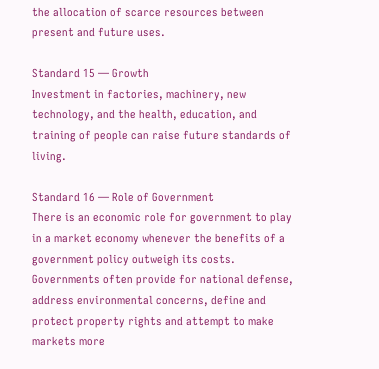the allocation of scarce resources between present and future uses.

Standard 15 — Growth
Investment in factories, machinery, new technology, and the health, education, and training of people can raise future standards of living.

Standard 16 — Role of Government
There is an economic role for government to play in a market economy whenever the benefits of a government policy outweigh its costs. Governments often provide for national defense, address environmental concerns, define and protect property rights and attempt to make markets more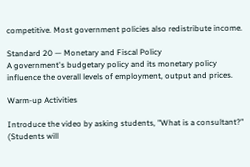competitive. Most government policies also redistribute income.

Standard 20 — Monetary and Fiscal Policy
A government's budgetary policy and its monetary policy influence the overall levels of employment, output and prices.

Warm-up Activities

Introduce the video by asking students, "What is a consultant?" (Students will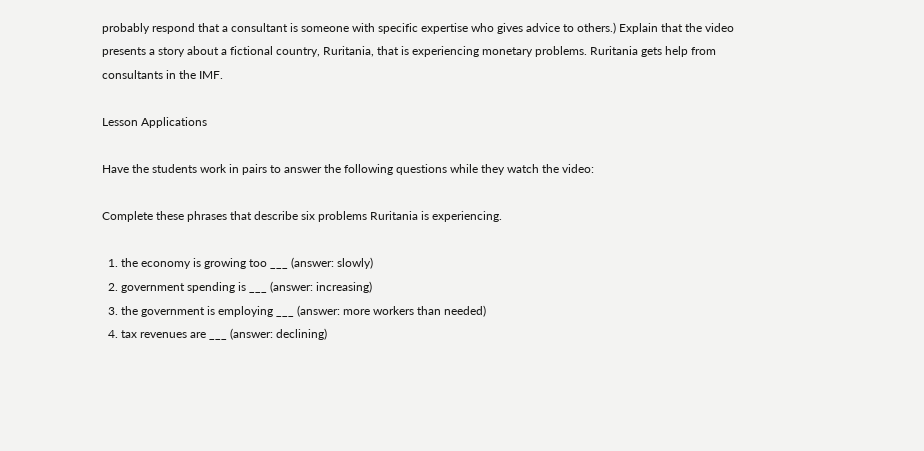probably respond that a consultant is someone with specific expertise who gives advice to others.) Explain that the video presents a story about a fictional country, Ruritania, that is experiencing monetary problems. Ruritania gets help from consultants in the IMF.

Lesson Applications

Have the students work in pairs to answer the following questions while they watch the video:

Complete these phrases that describe six problems Ruritania is experiencing.

  1. the economy is growing too ___ (answer: slowly)
  2. government spending is ___ (answer: increasing)
  3. the government is employing ___ (answer: more workers than needed)
  4. tax revenues are ___ (answer: declining)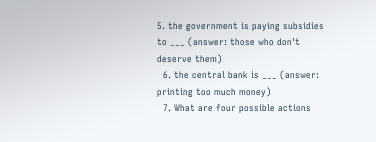5. the government is paying subsidies to ___ (answer: those who don't deserve them)
  6. the central bank is ___ (answer: printing too much money)
  7. What are four possible actions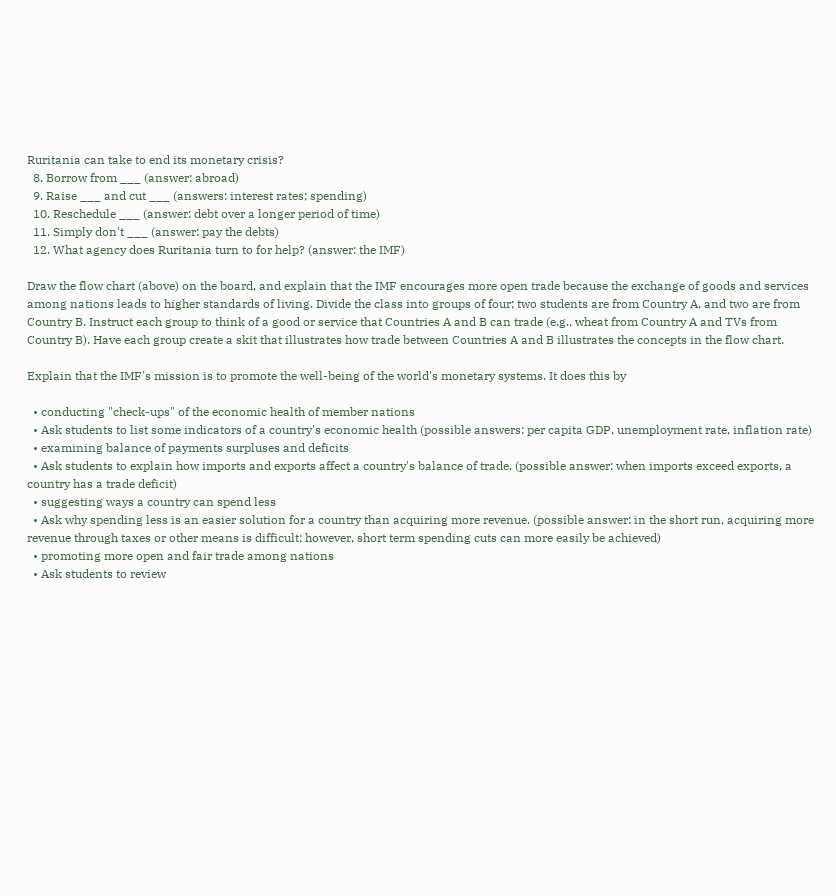Ruritania can take to end its monetary crisis?
  8. Borrow from ___ (answer: abroad)
  9. Raise ___ and cut ___ (answers: interest rates; spending)
  10. Reschedule ___ (answer: debt over a longer period of time)
  11. Simply don't ___ (answer: pay the debts)
  12. What agency does Ruritania turn to for help? (answer: the IMF)

Draw the flow chart (above) on the board, and explain that the IMF encourages more open trade because the exchange of goods and services among nations leads to higher standards of living. Divide the class into groups of four; two students are from Country A, and two are from Country B. Instruct each group to think of a good or service that Countries A and B can trade (e.g., wheat from Country A and TVs from Country B). Have each group create a skit that illustrates how trade between Countries A and B illustrates the concepts in the flow chart.

Explain that the IMF's mission is to promote the well-being of the world's monetary systems. It does this by

  • conducting "check-ups" of the economic health of member nations
  • Ask students to list some indicators of a country's economic health (possible answers: per capita GDP, unemployment rate, inflation rate)
  • examining balance of payments surpluses and deficits
  • Ask students to explain how imports and exports affect a country's balance of trade. (possible answer: when imports exceed exports, a country has a trade deficit)
  • suggesting ways a country can spend less
  • Ask why spending less is an easier solution for a country than acquiring more revenue. (possible answer: in the short run, acquiring more revenue through taxes or other means is difficult; however, short term spending cuts can more easily be achieved)
  • promoting more open and fair trade among nations
  • Ask students to review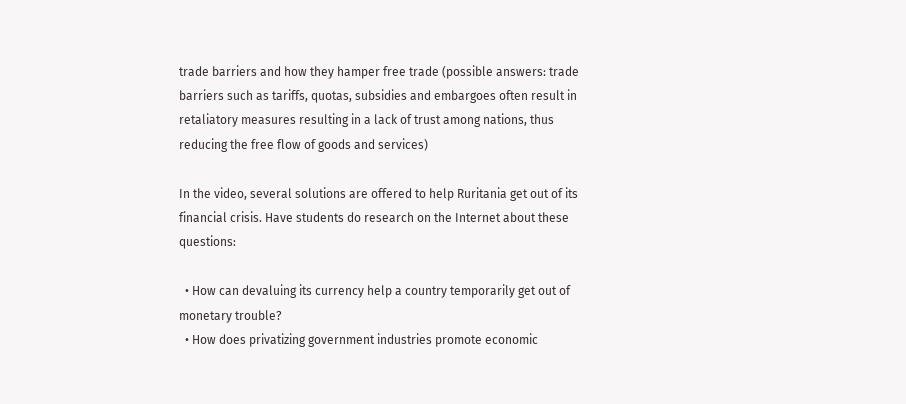trade barriers and how they hamper free trade (possible answers: trade barriers such as tariffs, quotas, subsidies and embargoes often result in retaliatory measures resulting in a lack of trust among nations, thus reducing the free flow of goods and services)

In the video, several solutions are offered to help Ruritania get out of its financial crisis. Have students do research on the Internet about these questions:

  • How can devaluing its currency help a country temporarily get out of monetary trouble?
  • How does privatizing government industries promote economic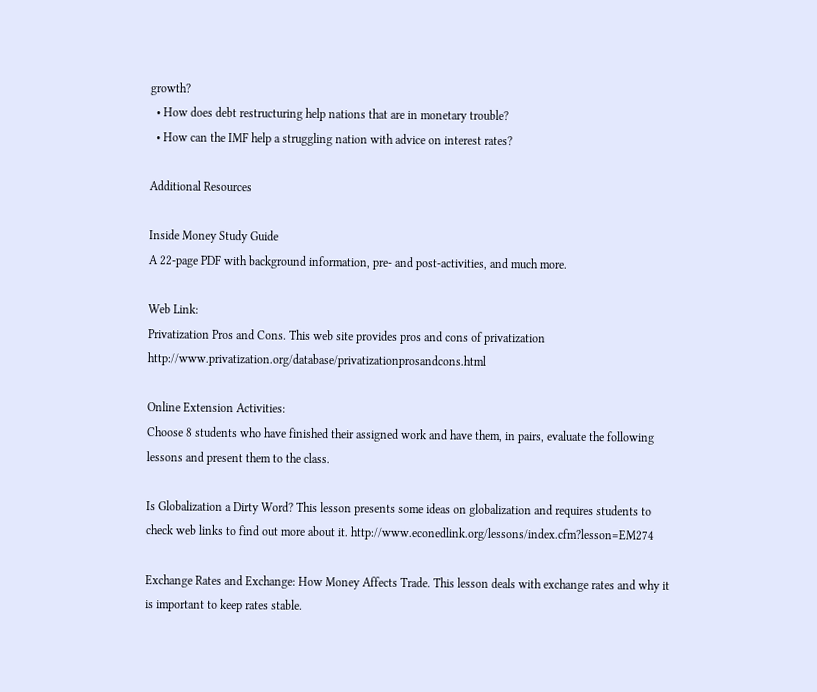growth?
  • How does debt restructuring help nations that are in monetary trouble?
  • How can the IMF help a struggling nation with advice on interest rates?

Additional Resources

Inside Money Study Guide
A 22-page PDF with background information, pre- and post-activities, and much more.

Web Link:
Privatization Pros and Cons. This web site provides pros and cons of privatization http://www.privatization.org/database/privatizationprosandcons.html

Online Extension Activities:
Choose 8 students who have finished their assigned work and have them, in pairs, evaluate the following lessons and present them to the class.

Is Globalization a Dirty Word? This lesson presents some ideas on globalization and requires students to check web links to find out more about it. http://www.econedlink.org/lessons/index.cfm?lesson=EM274

Exchange Rates and Exchange: How Money Affects Trade. This lesson deals with exchange rates and why it is important to keep rates stable.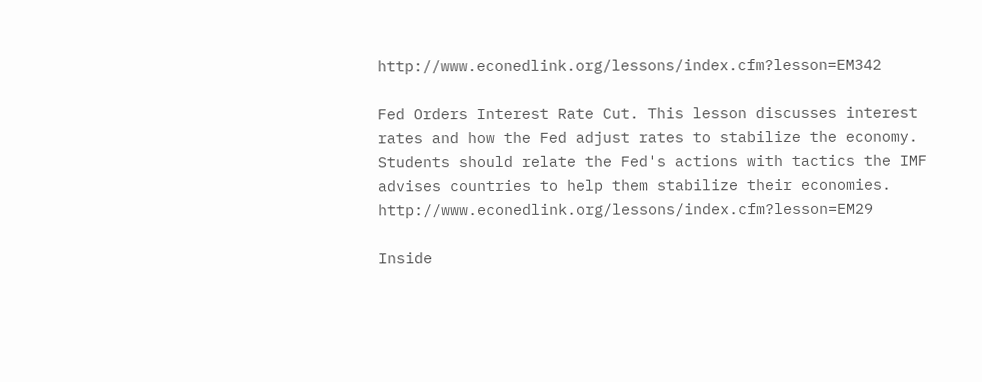http://www.econedlink.org/lessons/index.cfm?lesson=EM342

Fed Orders Interest Rate Cut. This lesson discusses interest rates and how the Fed adjust rates to stabilize the economy. Students should relate the Fed's actions with tactics the IMF advises countries to help them stabilize their economies. http://www.econedlink.org/lessons/index.cfm?lesson=EM29

Inside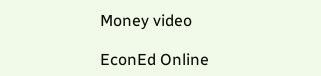Money video

EconEd Online